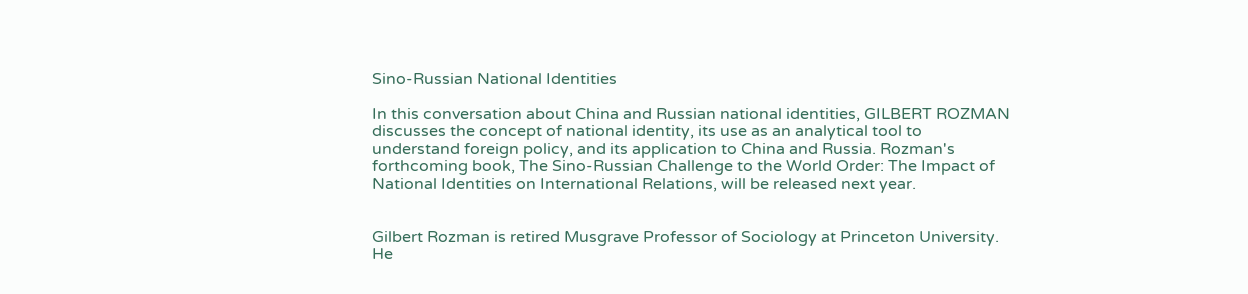Sino-Russian National Identities

In this conversation about China and Russian national identities, GILBERT ROZMAN discusses the concept of national identity, its use as an analytical tool to understand foreign policy, and its application to China and Russia. Rozman's forthcoming book, The Sino-Russian Challenge to the World Order: The Impact of National Identities on International Relations, will be released next year.


Gilbert Rozman is retired Musgrave Professor of Sociology at Princeton University. He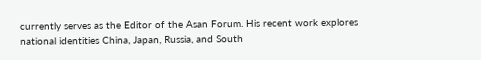currently serves as the Editor of the Asan Forum. His recent work explores national identities China, Japan, Russia, and South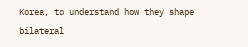Korea, to understand how they shape bilateral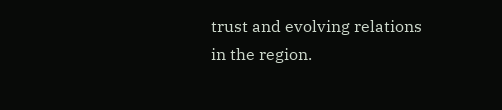trust and evolving relations in the region.